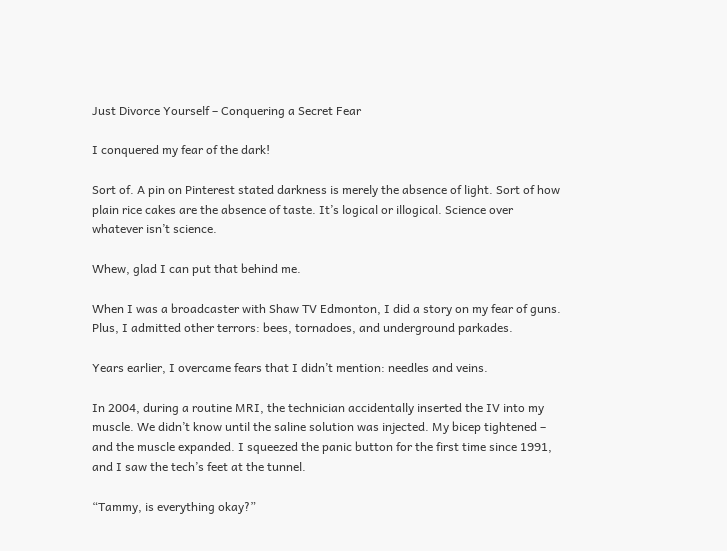Just Divorce Yourself – Conquering a Secret Fear

I conquered my fear of the dark!

Sort of. A pin on Pinterest stated darkness is merely the absence of light. Sort of how plain rice cakes are the absence of taste. It’s logical or illogical. Science over whatever isn’t science.

Whew, glad I can put that behind me.

When I was a broadcaster with Shaw TV Edmonton, I did a story on my fear of guns. Plus, I admitted other terrors: bees, tornadoes, and underground parkades.

Years earlier, I overcame fears that I didn’t mention: needles and veins.

In 2004, during a routine MRI, the technician accidentally inserted the IV into my muscle. We didn’t know until the saline solution was injected. My bicep tightened – and the muscle expanded. I squeezed the panic button for the first time since 1991, and I saw the tech’s feet at the tunnel.

“Tammy, is everything okay?”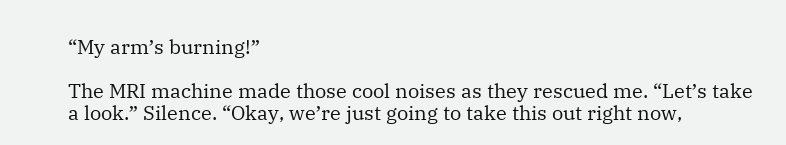“My arm’s burning!”

The MRI machine made those cool noises as they rescued me. “Let’s take a look.” Silence. “Okay, we’re just going to take this out right now,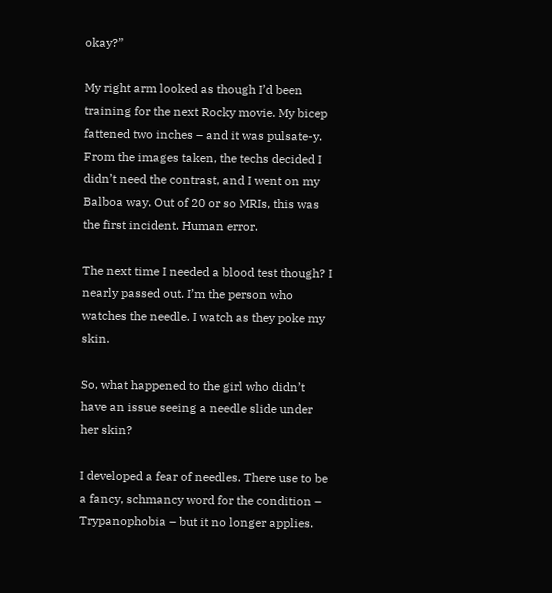okay?”

My right arm looked as though I’d been training for the next Rocky movie. My bicep fattened two inches – and it was pulsate-y. From the images taken, the techs decided I didn’t need the contrast, and I went on my Balboa way. Out of 20 or so MRIs, this was the first incident. Human error.

The next time I needed a blood test though? I nearly passed out. I’m the person who watches the needle. I watch as they poke my skin.

So, what happened to the girl who didn’t have an issue seeing a needle slide under her skin?

I developed a fear of needles. There use to be a fancy, schmancy word for the condition – Trypanophobia – but it no longer applies.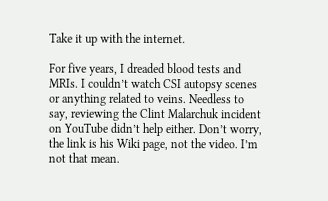Take it up with the internet.

For five years, I dreaded blood tests and MRIs. I couldn’t watch CSI autopsy scenes or anything related to veins. Needless to say, reviewing the Clint Malarchuk incident on YouTube didn’t help either. Don’t worry, the link is his Wiki page, not the video. I’m not that mean.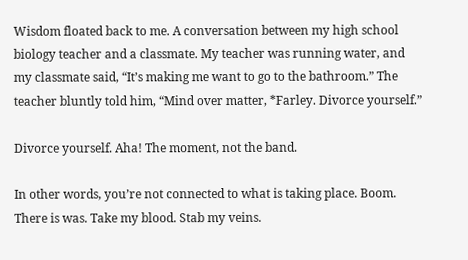Wisdom floated back to me. A conversation between my high school biology teacher and a classmate. My teacher was running water, and my classmate said, “It’s making me want to go to the bathroom.” The teacher bluntly told him, “Mind over matter, *Farley. Divorce yourself.”

Divorce yourself. Aha! The moment, not the band.

In other words, you’re not connected to what is taking place. Boom. There is was. Take my blood. Stab my veins.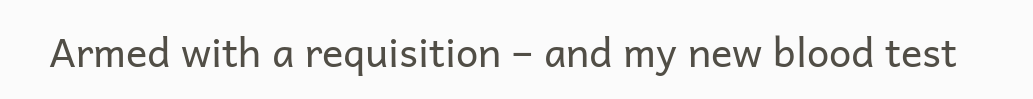Armed with a requisition – and my new blood test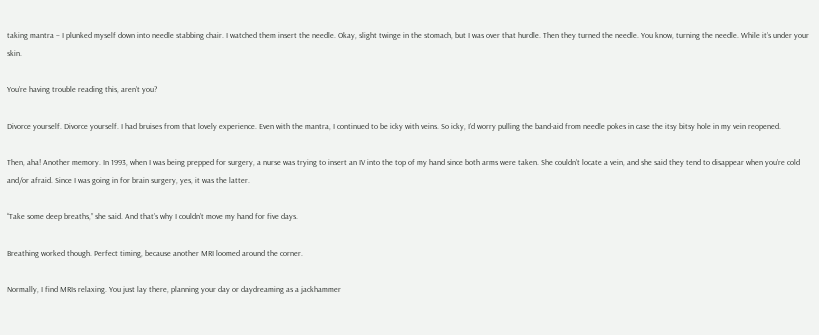taking mantra – I plunked myself down into needle stabbing chair. I watched them insert the needle. Okay, slight twinge in the stomach, but I was over that hurdle. Then they turned the needle. You know, turning the needle. While it’s under your skin.

You’re having trouble reading this, aren’t you?

Divorce yourself. Divorce yourself. I had bruises from that lovely experience. Even with the mantra, I continued to be icky with veins. So icky, I’d worry pulling the band-aid from needle pokes in case the itsy bitsy hole in my vein reopened.

Then, aha! Another memory. In 1993, when I was being prepped for surgery, a nurse was trying to insert an IV into the top of my hand since both arms were taken. She couldn’t locate a vein, and she said they tend to disappear when you’re cold and/or afraid. Since I was going in for brain surgery, yes, it was the latter.

“Take some deep breaths,” she said. And that’s why I couldn’t move my hand for five days.

Breathing worked though. Perfect timing, because another MRI loomed around the corner.

Normally, I find MRIs relaxing. You just lay there, planning your day or daydreaming as a jackhammer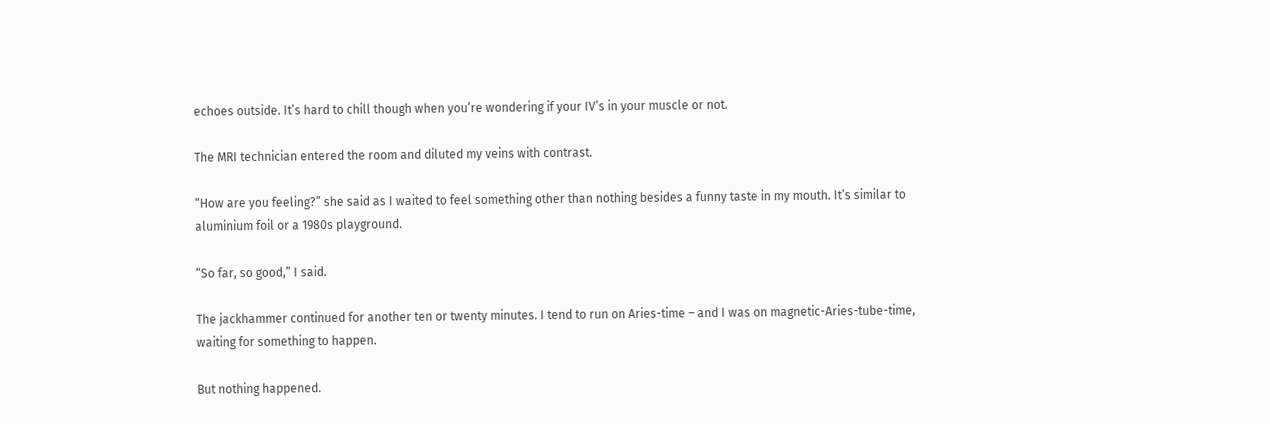echoes outside. It’s hard to chill though when you’re wondering if your IV’s in your muscle or not.

The MRI technician entered the room and diluted my veins with contrast.

“How are you feeling?” she said as I waited to feel something other than nothing besides a funny taste in my mouth. It’s similar to aluminium foil or a 1980s playground.

“So far, so good,” I said.

The jackhammer continued for another ten or twenty minutes. I tend to run on Aries-time – and I was on magnetic-Aries-tube-time, waiting for something to happen.

But nothing happened.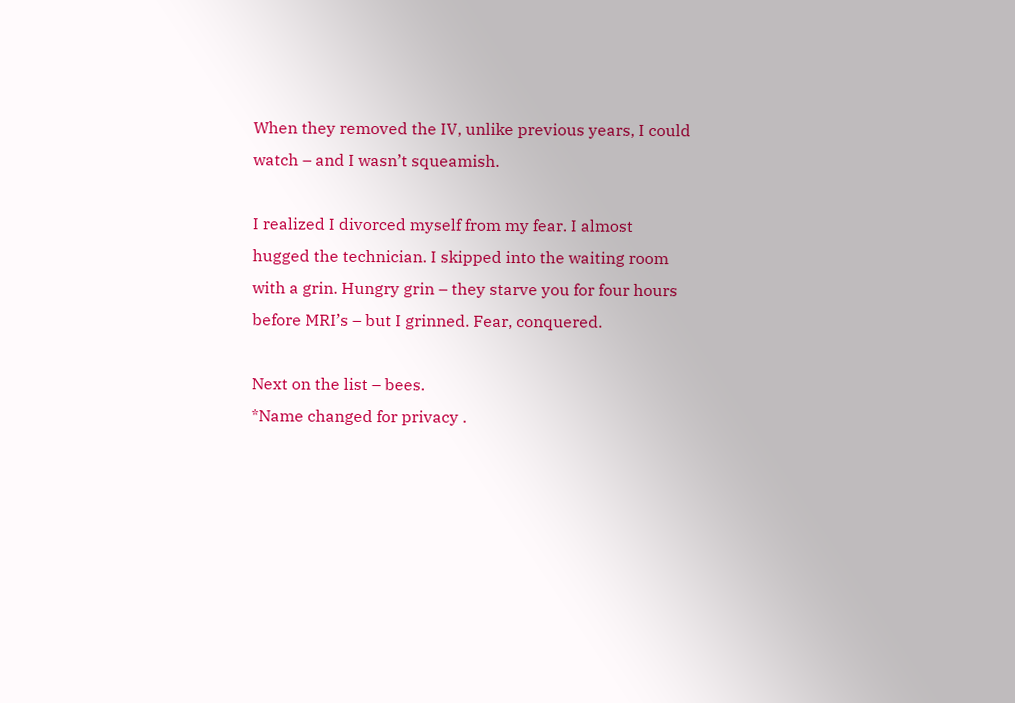When they removed the IV, unlike previous years, I could watch – and I wasn’t squeamish.

I realized I divorced myself from my fear. I almost hugged the technician. I skipped into the waiting room with a grin. Hungry grin – they starve you for four hours before MRI’s – but I grinned. Fear, conquered.

Next on the list – bees.
*Name changed for privacy .